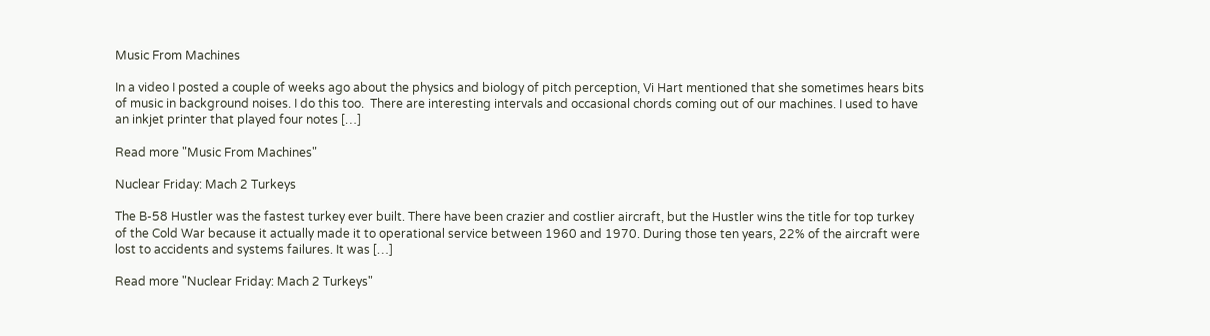Music From Machines

In a video I posted a couple of weeks ago about the physics and biology of pitch perception, Vi Hart mentioned that she sometimes hears bits of music in background noises. I do this too.  There are interesting intervals and occasional chords coming out of our machines. I used to have an inkjet printer that played four notes […]

Read more "Music From Machines"

Nuclear Friday: Mach 2 Turkeys

The B-58 Hustler was the fastest turkey ever built. There have been crazier and costlier aircraft, but the Hustler wins the title for top turkey of the Cold War because it actually made it to operational service between 1960 and 1970. During those ten years, 22% of the aircraft were lost to accidents and systems failures. It was […]

Read more "Nuclear Friday: Mach 2 Turkeys"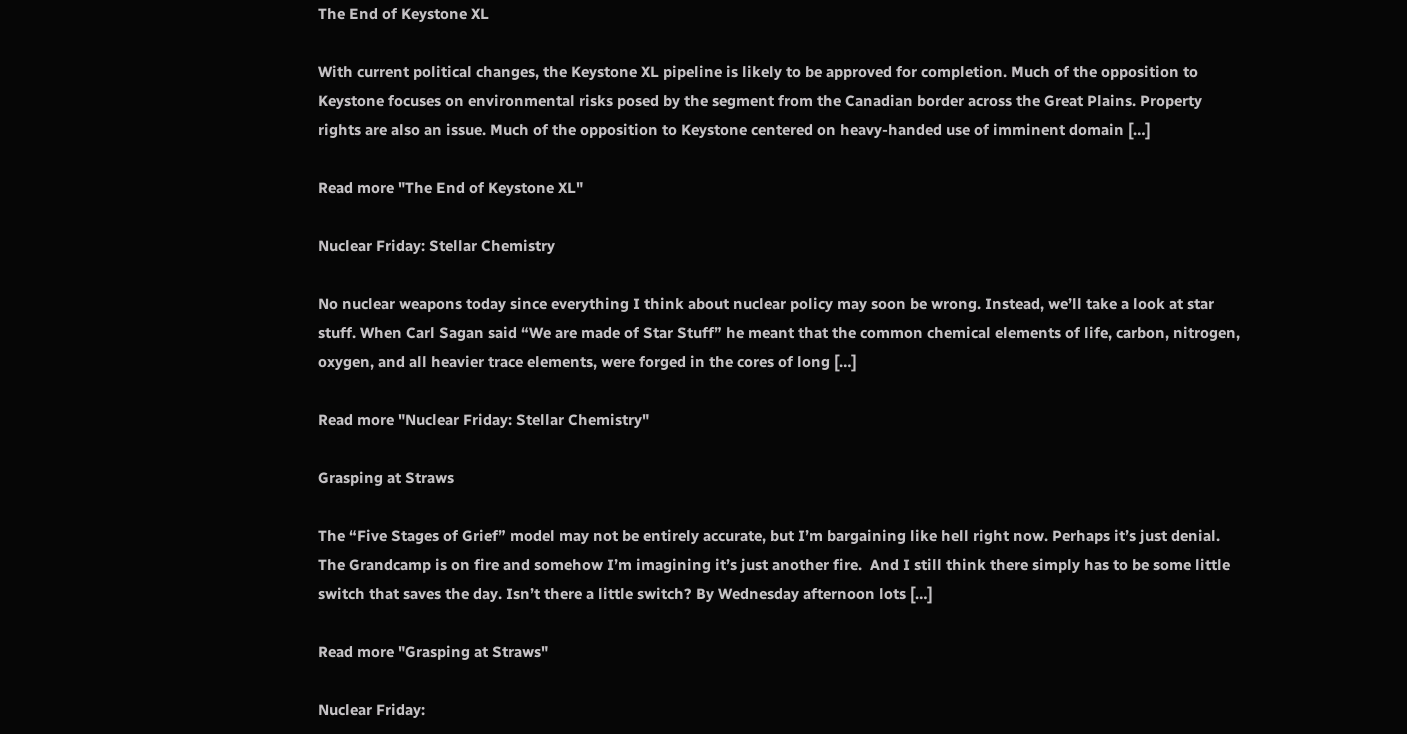The End of Keystone XL

With current political changes, the Keystone XL pipeline is likely to be approved for completion. Much of the opposition to Keystone focuses on environmental risks posed by the segment from the Canadian border across the Great Plains. Property rights are also an issue. Much of the opposition to Keystone centered on heavy-handed use of imminent domain […]

Read more "The End of Keystone XL"

Nuclear Friday: Stellar Chemistry

No nuclear weapons today since everything I think about nuclear policy may soon be wrong. Instead, we’ll take a look at star stuff. When Carl Sagan said “We are made of Star Stuff” he meant that the common chemical elements of life, carbon, nitrogen, oxygen, and all heavier trace elements, were forged in the cores of long […]

Read more "Nuclear Friday: Stellar Chemistry"

Grasping at Straws

The “Five Stages of Grief” model may not be entirely accurate, but I’m bargaining like hell right now. Perhaps it’s just denial. The Grandcamp is on fire and somehow I’m imagining it’s just another fire.  And I still think there simply has to be some little switch that saves the day. Isn’t there a little switch? By Wednesday afternoon lots […]

Read more "Grasping at Straws"

Nuclear Friday: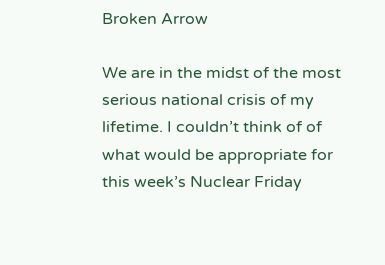Broken Arrow

We are in the midst of the most serious national crisis of my lifetime. I couldn’t think of of what would be appropriate for this week’s Nuclear Friday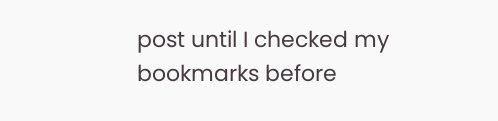post until I checked my bookmarks before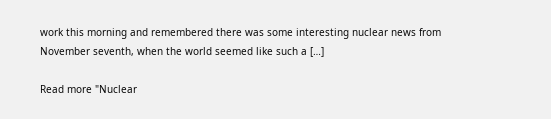work this morning and remembered there was some interesting nuclear news from November seventh, when the world seemed like such a […]

Read more "Nuclear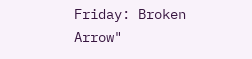Friday: Broken Arrow"